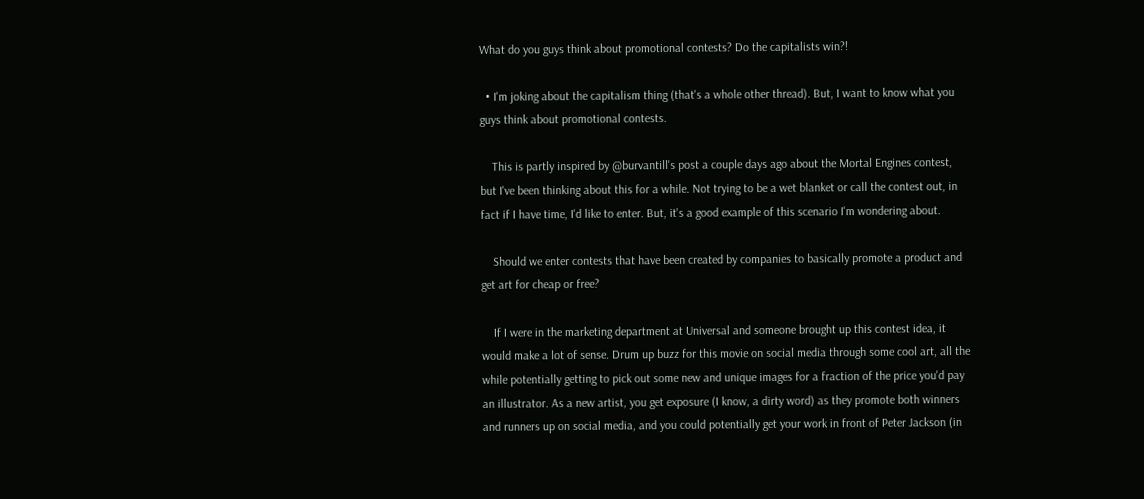What do you guys think about promotional contests? Do the capitalists win?!

  • I'm joking about the capitalism thing (that's a whole other thread). But, I want to know what you guys think about promotional contests.

    This is partly inspired by @burvantill's post a couple days ago about the Mortal Engines contest, but I've been thinking about this for a while. Not trying to be a wet blanket or call the contest out, in fact if I have time, I'd like to enter. But, it's a good example of this scenario I'm wondering about.

    Should we enter contests that have been created by companies to basically promote a product and get art for cheap or free?

    If I were in the marketing department at Universal and someone brought up this contest idea, it would make a lot of sense. Drum up buzz for this movie on social media through some cool art, all the while potentially getting to pick out some new and unique images for a fraction of the price you'd pay an illustrator. As a new artist, you get exposure (I know, a dirty word) as they promote both winners and runners up on social media, and you could potentially get your work in front of Peter Jackson (in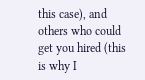this case), and others who could get you hired (this is why I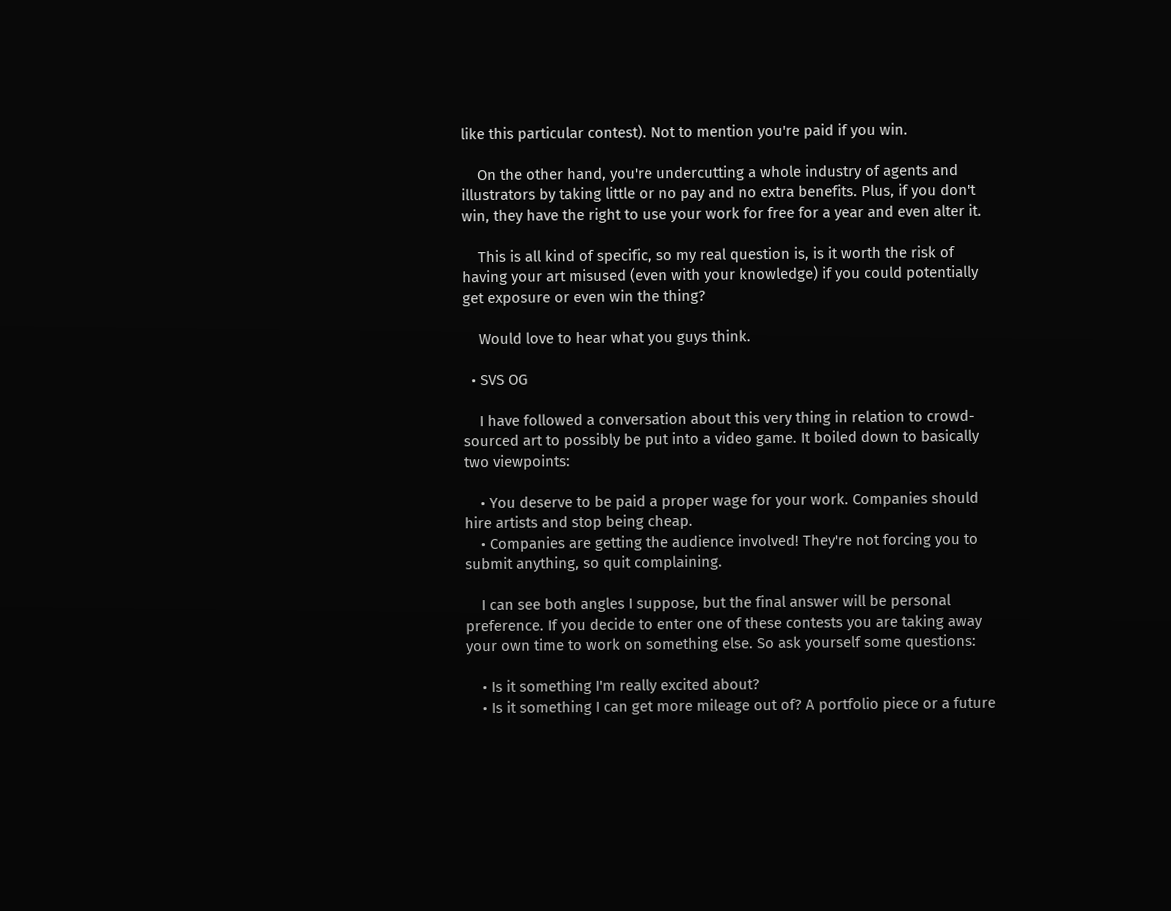like this particular contest). Not to mention you're paid if you win.

    On the other hand, you're undercutting a whole industry of agents and illustrators by taking little or no pay and no extra benefits. Plus, if you don't win, they have the right to use your work for free for a year and even alter it.

    This is all kind of specific, so my real question is, is it worth the risk of having your art misused (even with your knowledge) if you could potentially get exposure or even win the thing?

    Would love to hear what you guys think.

  • SVS OG

    I have followed a conversation about this very thing in relation to crowd-sourced art to possibly be put into a video game. It boiled down to basically two viewpoints:

    • You deserve to be paid a proper wage for your work. Companies should hire artists and stop being cheap.
    • Companies are getting the audience involved! They're not forcing you to submit anything, so quit complaining.

    I can see both angles I suppose, but the final answer will be personal preference. If you decide to enter one of these contests you are taking away your own time to work on something else. So ask yourself some questions:

    • Is it something I'm really excited about?
    • Is it something I can get more mileage out of? A portfolio piece or a future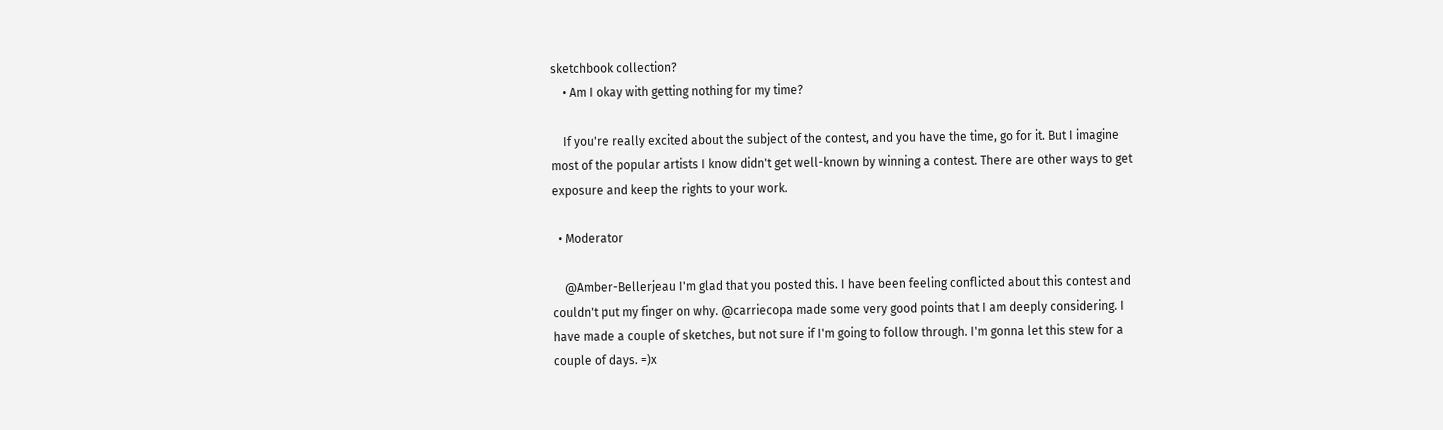sketchbook collection?
    • Am I okay with getting nothing for my time?

    If you're really excited about the subject of the contest, and you have the time, go for it. But I imagine most of the popular artists I know didn't get well-known by winning a contest. There are other ways to get exposure and keep the rights to your work.

  • Moderator

    @Amber-Bellerjeau I'm glad that you posted this. I have been feeling conflicted about this contest and couldn't put my finger on why. @carriecopa made some very good points that I am deeply considering. I have made a couple of sketches, but not sure if I'm going to follow through. I'm gonna let this stew for a couple of days. =)x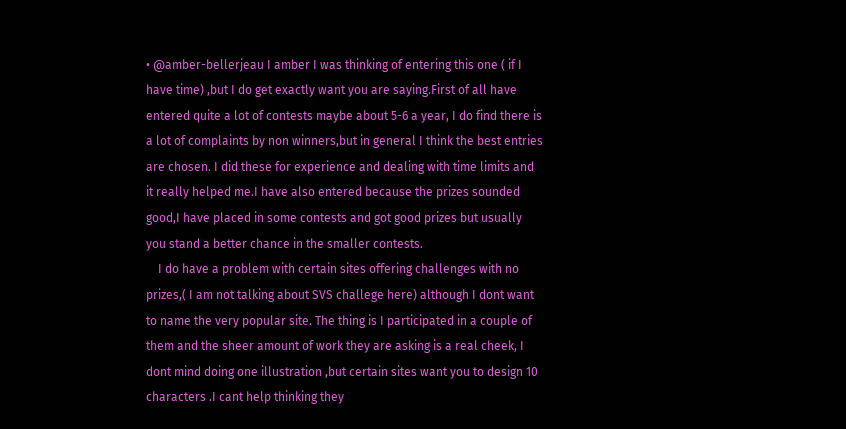• @amber-bellerjeau I amber I was thinking of entering this one ( if I have time) ,but I do get exactly want you are saying.First of all have entered quite a lot of contests maybe about 5-6 a year, I do find there is a lot of complaints by non winners,but in general I think the best entries are chosen. I did these for experience and dealing with time limits and it really helped me.I have also entered because the prizes sounded good,I have placed in some contests and got good prizes but usually you stand a better chance in the smaller contests.
    I do have a problem with certain sites offering challenges with no prizes,( I am not talking about SVS challege here) although I dont want to name the very popular site. The thing is I participated in a couple of them and the sheer amount of work they are asking is a real cheek, I dont mind doing one illustration ,but certain sites want you to design 10 characters .I cant help thinking they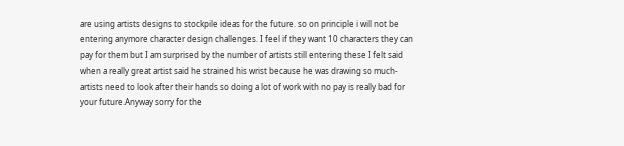are using artists designs to stockpile ideas for the future. so on principle i will not be entering anymore character design challenges. I feel if they want 10 characters they can pay for them but I am surprised by the number of artists still entering these I felt said when a really great artist said he strained his wrist because he was drawing so much-artists need to look after their hands so doing a lot of work with no pay is really bad for your future.Anyway sorry for the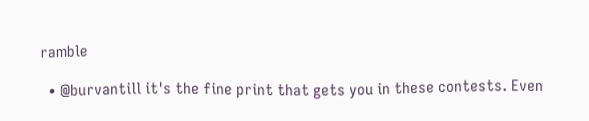ramble

  • @burvantill it's the fine print that gets you in these contests. Even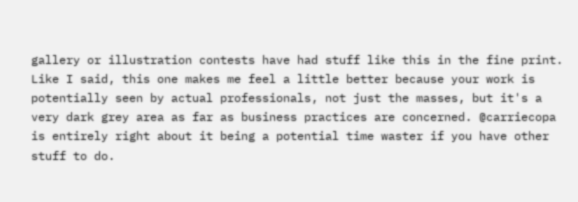gallery or illustration contests have had stuff like this in the fine print. Like I said, this one makes me feel a little better because your work is potentially seen by actual professionals, not just the masses, but it's a very dark grey area as far as business practices are concerned. @carriecopa is entirely right about it being a potential time waster if you have other stuff to do.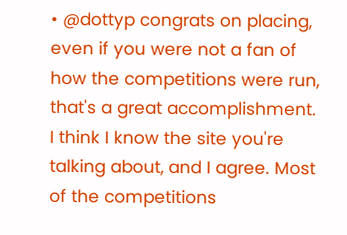• @dottyp congrats on placing, even if you were not a fan of how the competitions were run, that's a great accomplishment. I think I know the site you're talking about, and I agree. Most of the competitions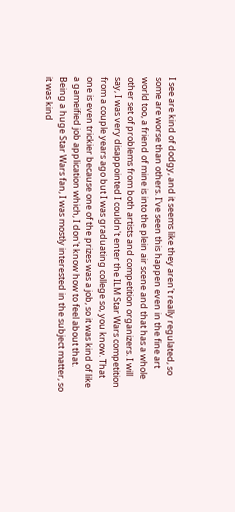I see are kind of dodgy, and it seems like they aren't really regulated, so some are worse than others. I've seen this happen even in the fine art world too, a friend of mine is into the plein air scene and that has a whole other set of problems from both artists and competition organizers. I will say, I was very disappointed I couldn't enter the ILM Star Wars competition from a couple years ago but I was graduating college so, you know. That one is even trickier because one of the prizes was a job, so it was kind of like a gameified job application which, I don't know how to feel about that. Being a huge Star Wars fan, I was mostly interested in the subject matter, so it was kind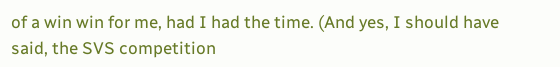of a win win for me, had I had the time. (And yes, I should have said, the SVS competition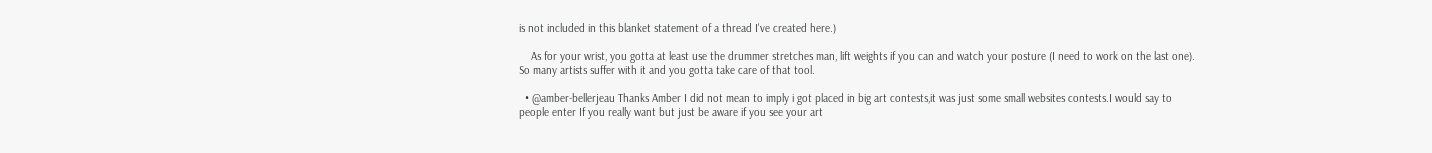is not included in this blanket statement of a thread I've created here.)

    As for your wrist, you gotta at least use the drummer stretches man, lift weights if you can and watch your posture (I need to work on the last one). So many artists suffer with it and you gotta take care of that tool.

  • @amber-bellerjeau Thanks Amber I did not mean to imply i got placed in big art contests,it was just some small websites contests.I would say to people enter If you really want but just be aware if you see your art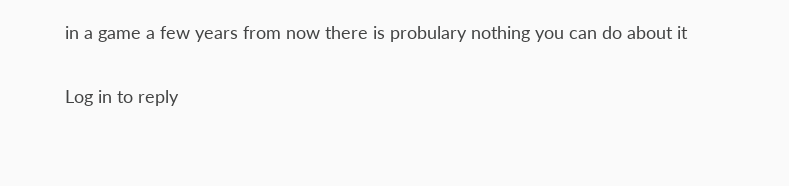in a game a few years from now there is probulary nothing you can do about it

Log in to reply